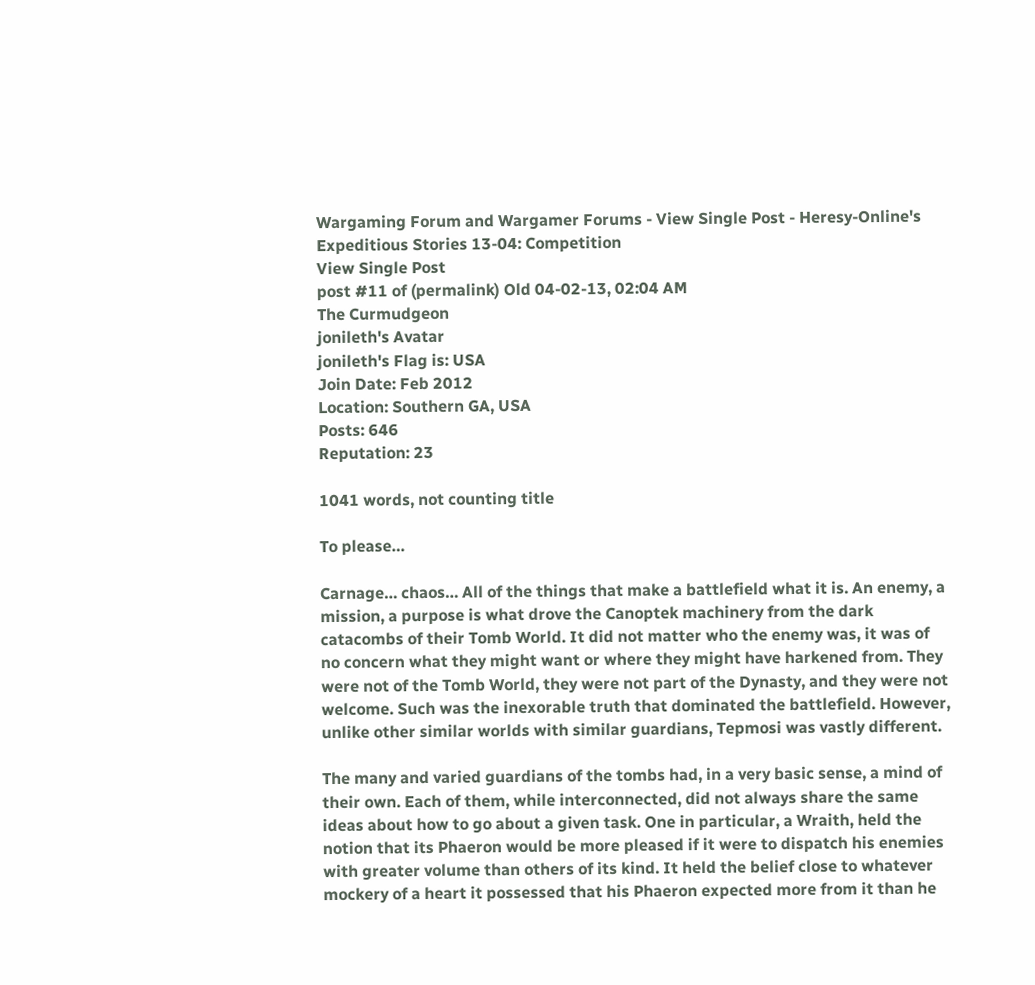Wargaming Forum and Wargamer Forums - View Single Post - Heresy-Online's Expeditious Stories 13-04: Competition
View Single Post
post #11 of (permalink) Old 04-02-13, 02:04 AM
The Curmudgeon
jonileth's Avatar
jonileth's Flag is: USA
Join Date: Feb 2012
Location: Southern GA, USA
Posts: 646
Reputation: 23

1041 words, not counting title

To please…

Carnage… chaos… All of the things that make a battlefield what it is. An enemy, a mission, a purpose is what drove the Canoptek machinery from the dark catacombs of their Tomb World. It did not matter who the enemy was, it was of no concern what they might want or where they might have harkened from. They were not of the Tomb World, they were not part of the Dynasty, and they were not welcome. Such was the inexorable truth that dominated the battlefield. However, unlike other similar worlds with similar guardians, Tepmosi was vastly different.

The many and varied guardians of the tombs had, in a very basic sense, a mind of their own. Each of them, while interconnected, did not always share the same ideas about how to go about a given task. One in particular, a Wraith, held the notion that its Phaeron would be more pleased if it were to dispatch his enemies with greater volume than others of its kind. It held the belief close to whatever mockery of a heart it possessed that his Phaeron expected more from it than he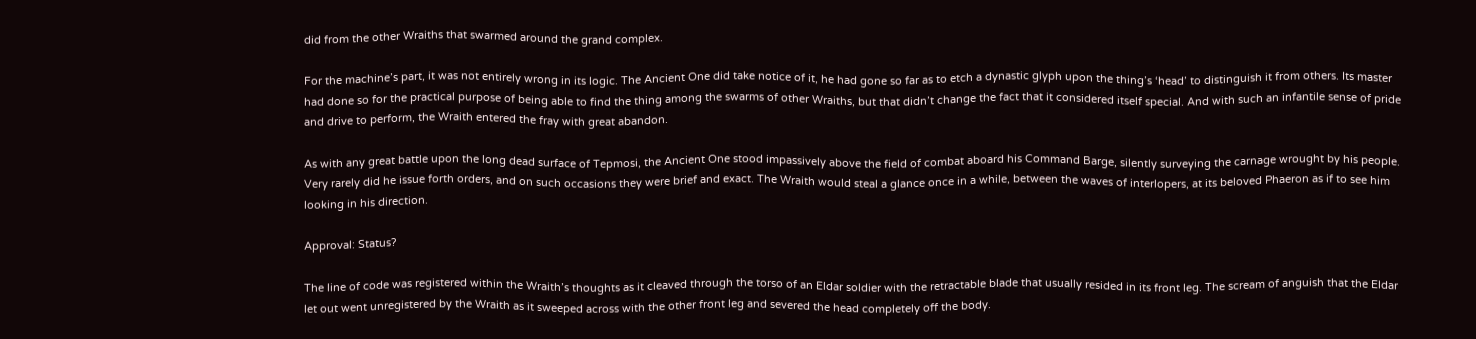did from the other Wraiths that swarmed around the grand complex.

For the machine’s part, it was not entirely wrong in its logic. The Ancient One did take notice of it, he had gone so far as to etch a dynastic glyph upon the thing’s ‘head’ to distinguish it from others. Its master had done so for the practical purpose of being able to find the thing among the swarms of other Wraiths, but that didn’t change the fact that it considered itself special. And with such an infantile sense of pride and drive to perform, the Wraith entered the fray with great abandon.

As with any great battle upon the long dead surface of Tepmosi, the Ancient One stood impassively above the field of combat aboard his Command Barge, silently surveying the carnage wrought by his people. Very rarely did he issue forth orders, and on such occasions they were brief and exact. The Wraith would steal a glance once in a while, between the waves of interlopers, at its beloved Phaeron as if to see him looking in his direction.

Approval: Status?

The line of code was registered within the Wraith’s thoughts as it cleaved through the torso of an Eldar soldier with the retractable blade that usually resided in its front leg. The scream of anguish that the Eldar let out went unregistered by the Wraith as it sweeped across with the other front leg and severed the head completely off the body.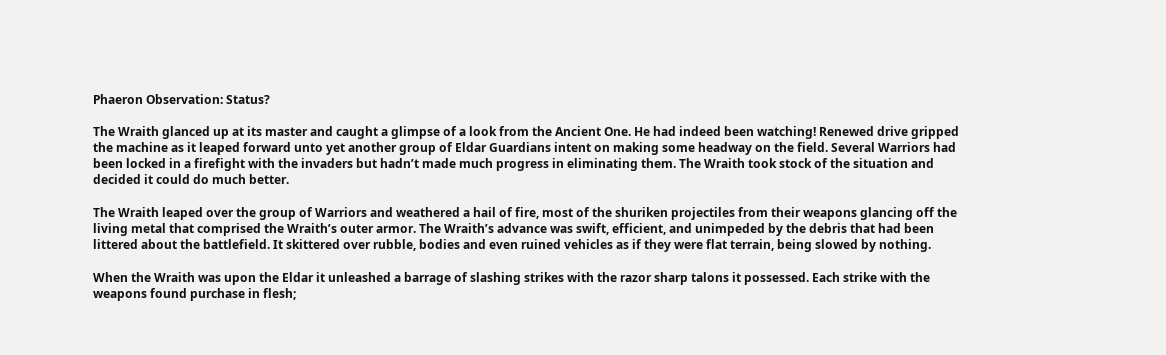Phaeron Observation: Status?

The Wraith glanced up at its master and caught a glimpse of a look from the Ancient One. He had indeed been watching! Renewed drive gripped the machine as it leaped forward unto yet another group of Eldar Guardians intent on making some headway on the field. Several Warriors had been locked in a firefight with the invaders but hadn’t made much progress in eliminating them. The Wraith took stock of the situation and decided it could do much better.

The Wraith leaped over the group of Warriors and weathered a hail of fire, most of the shuriken projectiles from their weapons glancing off the living metal that comprised the Wraith’s outer armor. The Wraith’s advance was swift, efficient, and unimpeded by the debris that had been littered about the battlefield. It skittered over rubble, bodies and even ruined vehicles as if they were flat terrain, being slowed by nothing.

When the Wraith was upon the Eldar it unleashed a barrage of slashing strikes with the razor sharp talons it possessed. Each strike with the weapons found purchase in flesh;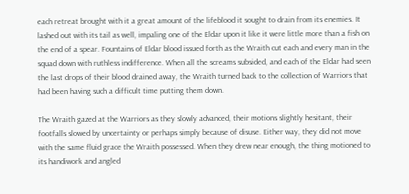each retreat brought with it a great amount of the lifeblood it sought to drain from its enemies. It lashed out with its tail as well, impaling one of the Eldar upon it like it were little more than a fish on the end of a spear. Fountains of Eldar blood issued forth as the Wraith cut each and every man in the squad down with ruthless indifference. When all the screams subsided, and each of the Eldar had seen the last drops of their blood drained away, the Wraith turned back to the collection of Warriors that had been having such a difficult time putting them down.

The Wraith gazed at the Warriors as they slowly advanced, their motions slightly hesitant, their footfalls slowed by uncertainty or perhaps simply because of disuse. Either way, they did not move with the same fluid grace the Wraith possessed. When they drew near enough, the thing motioned to its handiwork and angled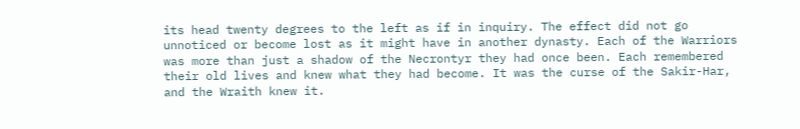its head twenty degrees to the left as if in inquiry. The effect did not go unnoticed or become lost as it might have in another dynasty. Each of the Warriors was more than just a shadow of the Necrontyr they had once been. Each remembered their old lives and knew what they had become. It was the curse of the Sakir-Har, and the Wraith knew it.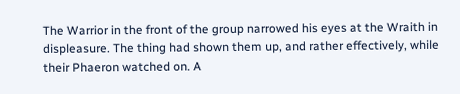The Warrior in the front of the group narrowed his eyes at the Wraith in displeasure. The thing had shown them up, and rather effectively, while their Phaeron watched on. A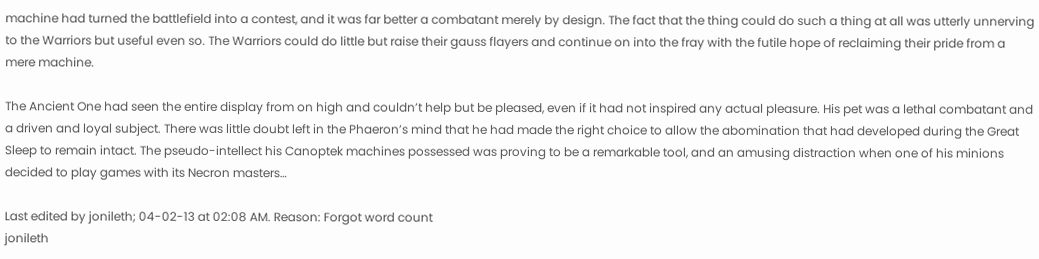machine had turned the battlefield into a contest, and it was far better a combatant merely by design. The fact that the thing could do such a thing at all was utterly unnerving to the Warriors but useful even so. The Warriors could do little but raise their gauss flayers and continue on into the fray with the futile hope of reclaiming their pride from a mere machine.

The Ancient One had seen the entire display from on high and couldn’t help but be pleased, even if it had not inspired any actual pleasure. His pet was a lethal combatant and a driven and loyal subject. There was little doubt left in the Phaeron’s mind that he had made the right choice to allow the abomination that had developed during the Great Sleep to remain intact. The pseudo-intellect his Canoptek machines possessed was proving to be a remarkable tool, and an amusing distraction when one of his minions decided to play games with its Necron masters…

Last edited by jonileth; 04-02-13 at 02:08 AM. Reason: Forgot word count
jonileth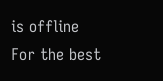is offline
For the best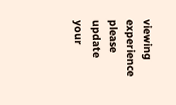viewing experience please update your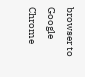browser to Google Chrome